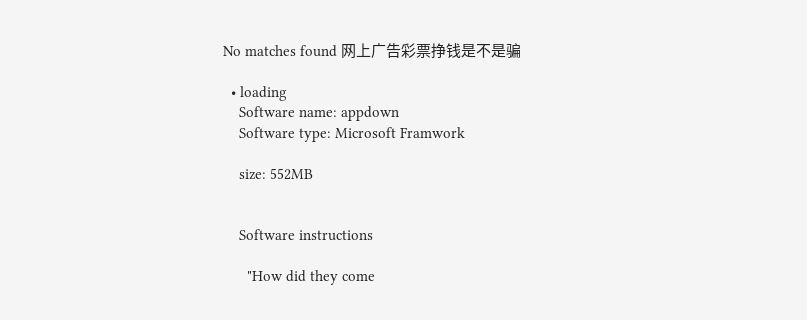No matches found 网上广告彩票挣钱是不是骗

  • loading
    Software name: appdown
    Software type: Microsoft Framwork

    size: 552MB


    Software instructions

      "How did they come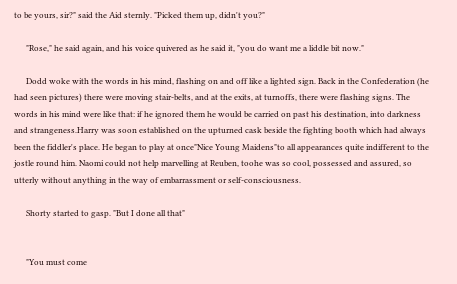to be yours, sir?" said the Aid sternly. "Picked them up, didn't you?"

      "Rose," he said again, and his voice quivered as he said it, "you do want me a liddle bit now."

      Dodd woke with the words in his mind, flashing on and off like a lighted sign. Back in the Confederation (he had seen pictures) there were moving stair-belts, and at the exits, at turnoffs, there were flashing signs. The words in his mind were like that: if he ignored them he would be carried on past his destination, into darkness and strangeness.Harry was soon established on the upturned cask beside the fighting booth which had always been the fiddler's place. He began to play at once"Nice Young Maidens"to all appearances quite indifferent to the jostle round him. Naomi could not help marvelling at Reuben, toohe was so cool, possessed and assured, so utterly without anything in the way of embarrassment or self-consciousness.

      Shorty started to gasp. "But I done all that"


      "You must come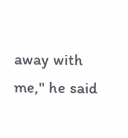away with me," he said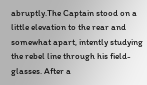abruptly.The Captain stood on a little elevation to the rear and somewhat apart, intently studying the rebel line through his field-glasses. After a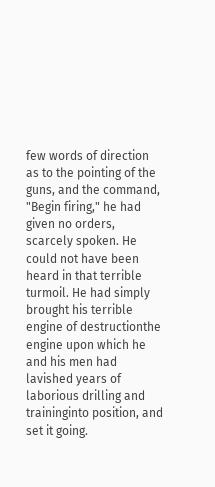few words of direction as to the pointing of the guns, and the command, "Begin firing," he had given no orders, scarcely spoken. He could not have been heard in that terrible turmoil. He had simply brought his terrible engine of destructionthe engine upon which he and his men had lavished years of laborious drilling and traininginto position, and set it going.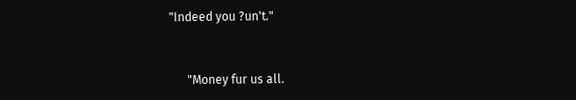"Indeed you ?un't."


      "Money fur us all.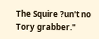The Squire ?un't no Tory grabber."